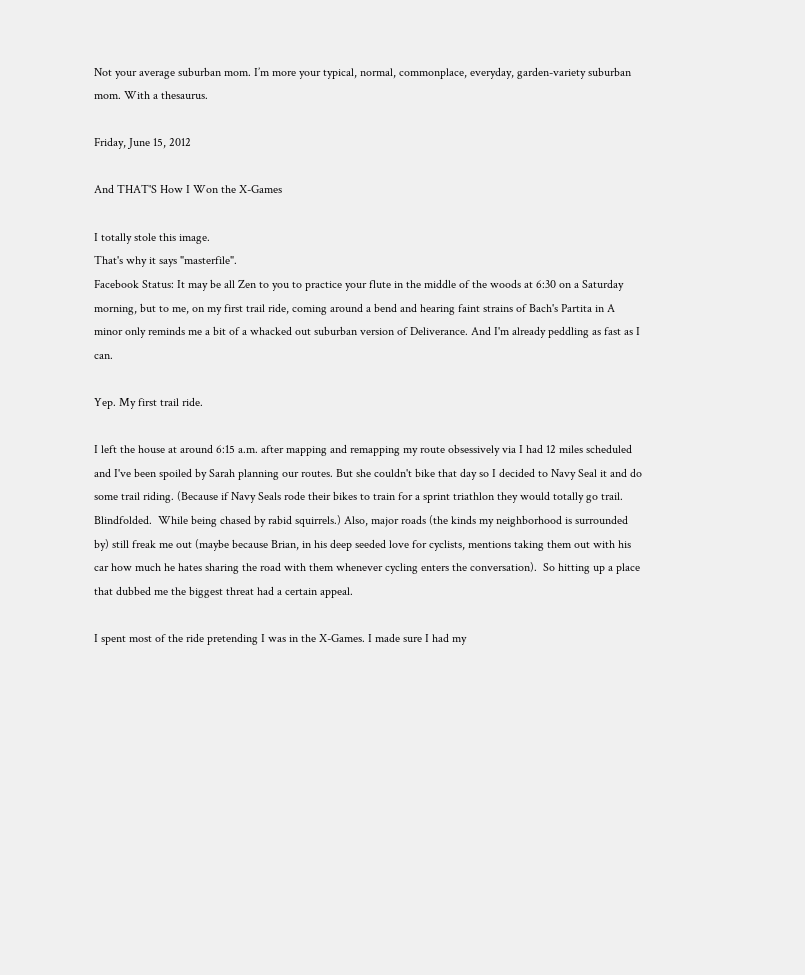Not your average suburban mom. I’m more your typical, normal, commonplace, everyday, garden-variety suburban mom. With a thesaurus.

Friday, June 15, 2012

And THAT'S How I Won the X-Games

I totally stole this image.
That's why it says "masterfile".
Facebook Status: It may be all Zen to you to practice your flute in the middle of the woods at 6:30 on a Saturday morning, but to me, on my first trail ride, coming around a bend and hearing faint strains of Bach's Partita in A minor only reminds me a bit of a whacked out suburban version of Deliverance. And I'm already peddling as fast as I can.

Yep. My first trail ride.

I left the house at around 6:15 a.m. after mapping and remapping my route obsessively via I had 12 miles scheduled and I've been spoiled by Sarah planning our routes. But she couldn't bike that day so I decided to Navy Seal it and do some trail riding. (Because if Navy Seals rode their bikes to train for a sprint triathlon they would totally go trail. Blindfolded.  While being chased by rabid squirrels.) Also, major roads (the kinds my neighborhood is surrounded by) still freak me out (maybe because Brian, in his deep seeded love for cyclists, mentions taking them out with his car how much he hates sharing the road with them whenever cycling enters the conversation).  So hitting up a place that dubbed me the biggest threat had a certain appeal.

I spent most of the ride pretending I was in the X-Games. I made sure I had my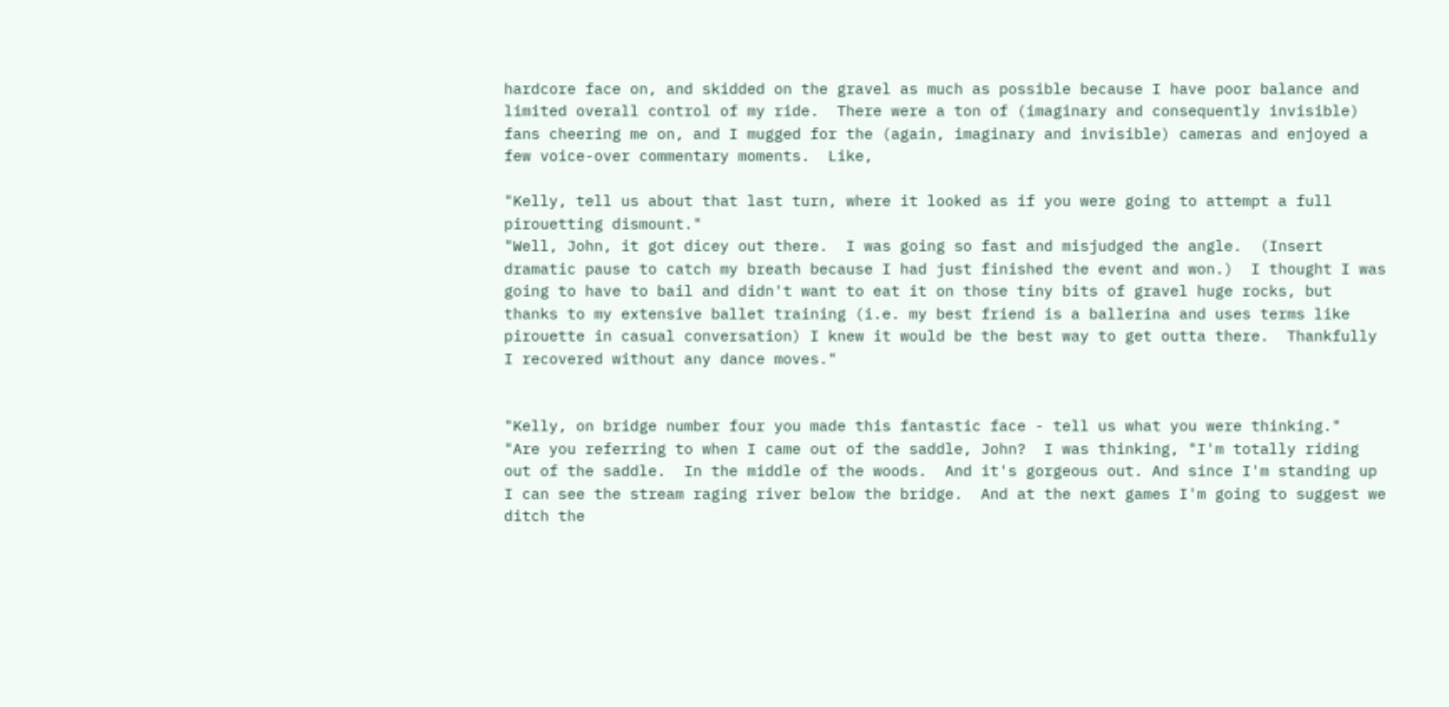hardcore face on, and skidded on the gravel as much as possible because I have poor balance and limited overall control of my ride.  There were a ton of (imaginary and consequently invisible) fans cheering me on, and I mugged for the (again, imaginary and invisible) cameras and enjoyed a few voice-over commentary moments.  Like,

"Kelly, tell us about that last turn, where it looked as if you were going to attempt a full pirouetting dismount."
"Well, John, it got dicey out there.  I was going so fast and misjudged the angle.  (Insert dramatic pause to catch my breath because I had just finished the event and won.)  I thought I was going to have to bail and didn't want to eat it on those tiny bits of gravel huge rocks, but thanks to my extensive ballet training (i.e. my best friend is a ballerina and uses terms like pirouette in casual conversation) I knew it would be the best way to get outta there.  Thankfully I recovered without any dance moves."


"Kelly, on bridge number four you made this fantastic face - tell us what you were thinking."
"Are you referring to when I came out of the saddle, John?  I was thinking, "I'm totally riding out of the saddle.  In the middle of the woods.  And it's gorgeous out. And since I'm standing up I can see the stream raging river below the bridge.  And at the next games I'm going to suggest we ditch the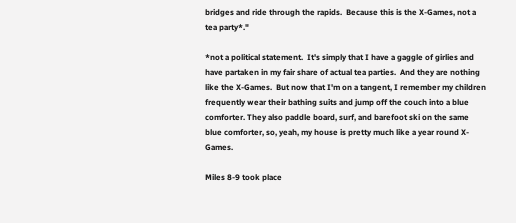bridges and ride through the rapids.  Because this is the X-Games, not a tea party*."

*not a political statement.  It's simply that I have a gaggle of girlies and have partaken in my fair share of actual tea parties.  And they are nothing like the X-Games.  But now that I'm on a tangent, I remember my children frequently wear their bathing suits and jump off the couch into a blue comforter. They also paddle board, surf, and barefoot ski on the same blue comforter, so, yeah, my house is pretty much like a year round X-Games.

Miles 8-9 took place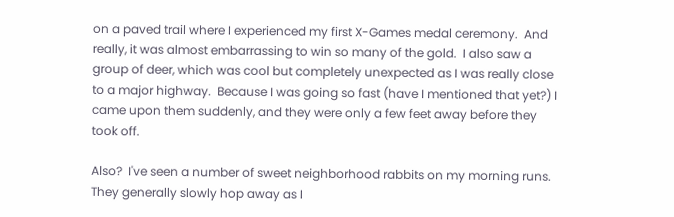on a paved trail where I experienced my first X-Games medal ceremony.  And really, it was almost embarrassing to win so many of the gold.  I also saw a group of deer, which was cool but completely unexpected as I was really close to a major highway.  Because I was going so fast (have I mentioned that yet?) I came upon them suddenly, and they were only a few feet away before they took off.

Also?  I've seen a number of sweet neighborhood rabbits on my morning runs.  They generally slowly hop away as I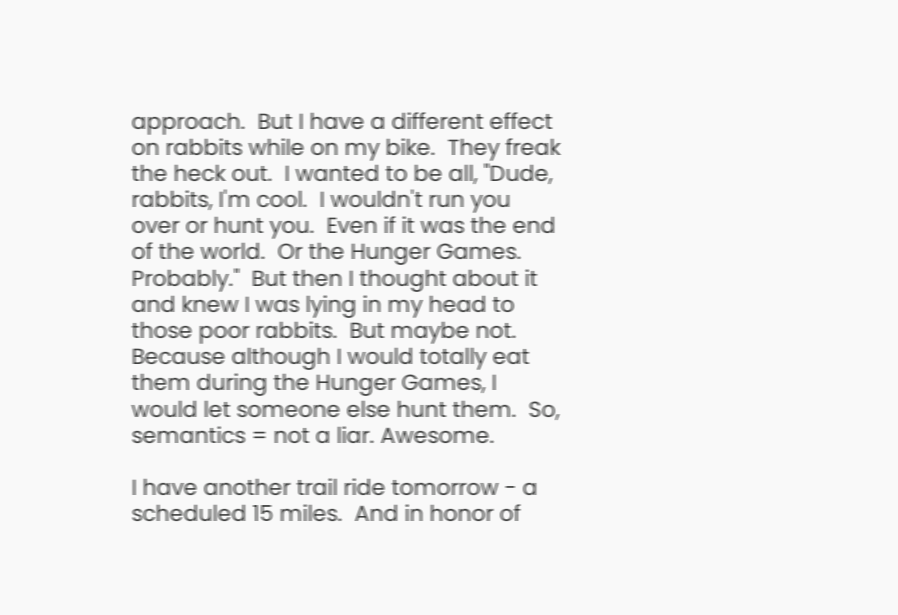approach.  But I have a different effect on rabbits while on my bike.  They freak the heck out.  I wanted to be all, "Dude, rabbits, I'm cool.  I wouldn't run you over or hunt you.  Even if it was the end of the world.  Or the Hunger Games.  Probably."  But then I thought about it and knew I was lying in my head to those poor rabbits.  But maybe not.  Because although I would totally eat them during the Hunger Games, I would let someone else hunt them.  So, semantics = not a liar. Awesome.

I have another trail ride tomorrow - a scheduled 15 miles.  And in honor of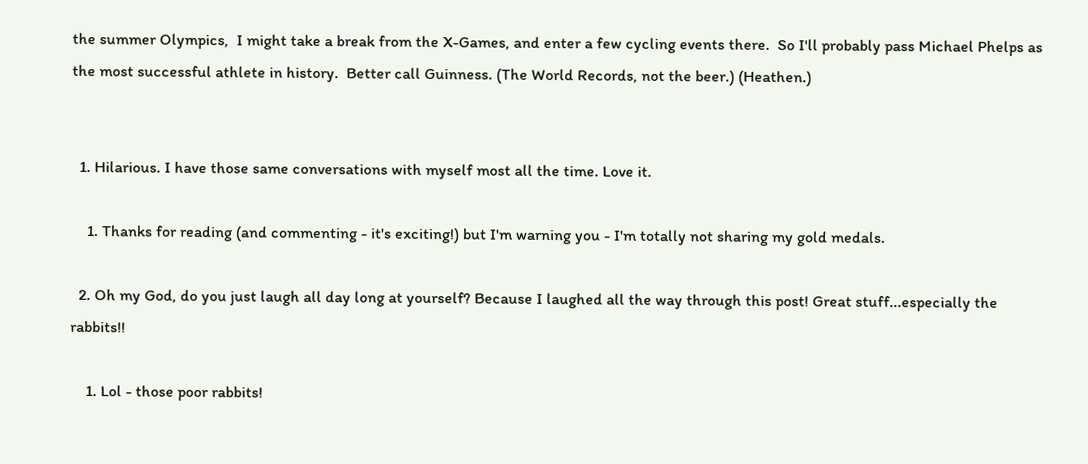the summer Olympics,  I might take a break from the X-Games, and enter a few cycling events there.  So I'll probably pass Michael Phelps as the most successful athlete in history.  Better call Guinness. (The World Records, not the beer.) (Heathen.)


  1. Hilarious. I have those same conversations with myself most all the time. Love it.

    1. Thanks for reading (and commenting - it's exciting!) but I'm warning you - I'm totally not sharing my gold medals.

  2. Oh my God, do you just laugh all day long at yourself? Because I laughed all the way through this post! Great stuff...especially the rabbits!!

    1. Lol - those poor rabbits!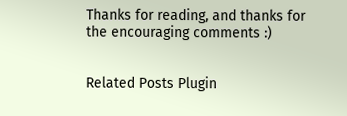Thanks for reading, and thanks for the encouraging comments :)


Related Posts Plugin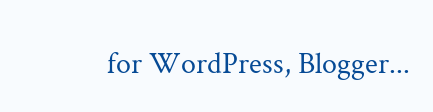for WordPress, Blogger...